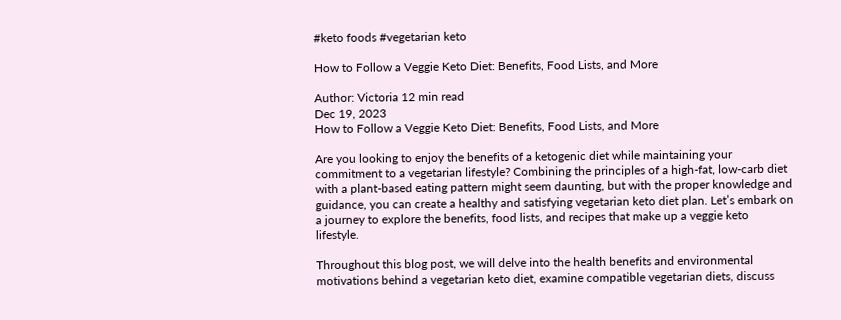#keto foods #vegetarian keto

How to Follow a Veggie Keto Diet: Benefits, Food Lists, and More

Author: Victoria 12 min read
Dec 19, 2023
How to Follow a Veggie Keto Diet: Benefits, Food Lists, and More

Are you looking to enjoy the benefits of a ketogenic diet while maintaining your commitment to a vegetarian lifestyle? Combining the principles of a high-fat, low-carb diet with a plant-based eating pattern might seem daunting, but with the proper knowledge and guidance, you can create a healthy and satisfying vegetarian keto diet plan. Let’s embark on a journey to explore the benefits, food lists, and recipes that make up a veggie keto lifestyle.

Throughout this blog post, we will delve into the health benefits and environmental motivations behind a vegetarian keto diet, examine compatible vegetarian diets, discuss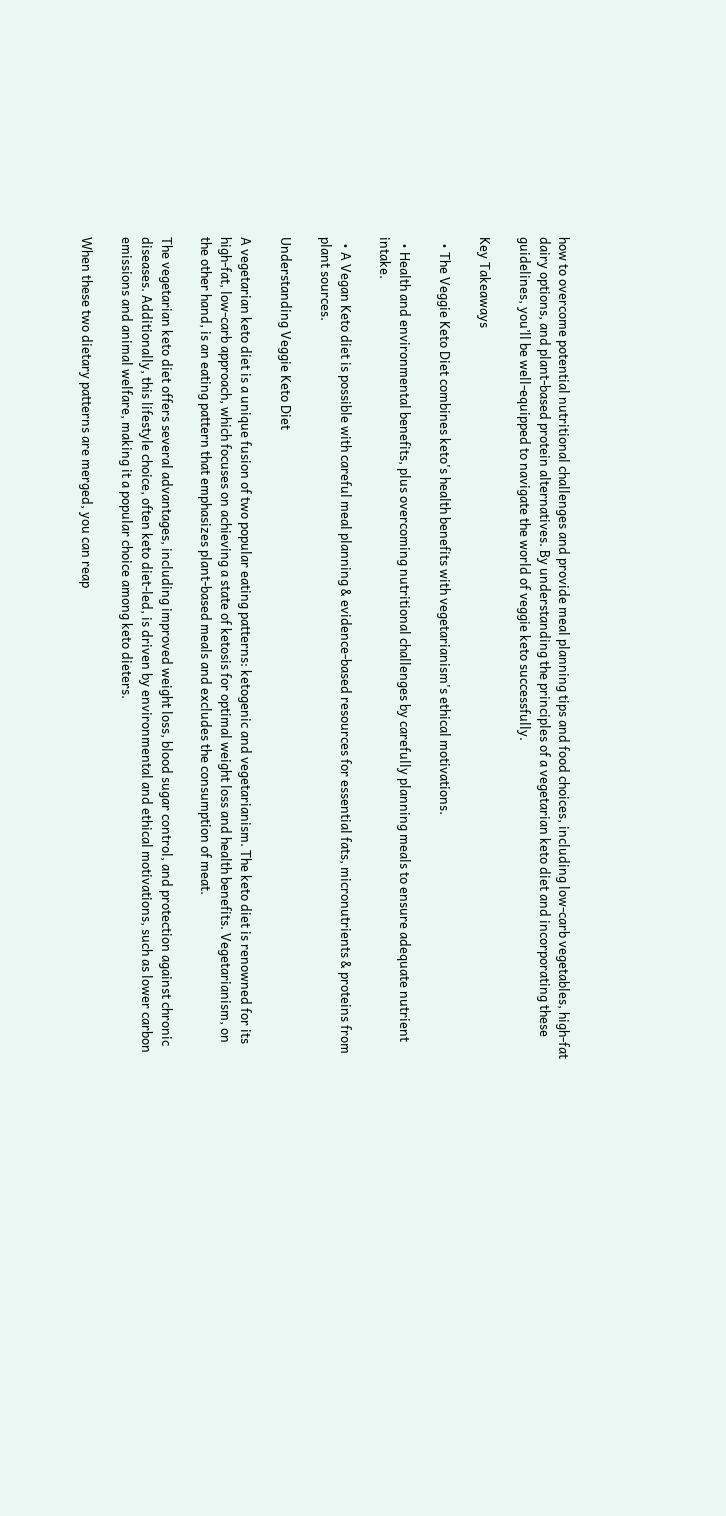how to overcome potential nutritional challenges and provide meal planning tips and food choices, including low-carb vegetables, high-fat dairy options, and plant-based protein alternatives. By understanding the principles of a vegetarian keto diet and incorporating these guidelines, you’ll be well-equipped to navigate the world of veggie keto successfully.

Key Takeaways

  • The Veggie Keto Diet combines keto's health benefits with vegetarianism's ethical motivations.

  • Health and environmental benefits, plus overcoming nutritional challenges by carefully planning meals to ensure adequate nutrient intake.

  • A Vegan Keto diet is possible with careful meal planning & evidence-based resources for essential fats, micronutrients & proteins from plant sources.

Understanding Veggie Keto Diet

A vegetarian keto diet is a unique fusion of two popular eating patterns: ketogenic and vegetarianism. The keto diet is renowned for its high-fat, low-carb approach, which focuses on achieving a state of ketosis for optimal weight loss and health benefits. Vegetarianism, on the other hand, is an eating pattern that emphasizes plant-based meals and excludes the consumption of meat.

The vegetarian keto diet offers several advantages, including improved weight loss, blood sugar control, and protection against chronic diseases. Additionally, this lifestyle choice, often keto diet-led, is driven by environmental and ethical motivations, such as lower carbon emissions and animal welfare, making it a popular choice among keto dieters.

When these two dietary patterns are merged, you can reap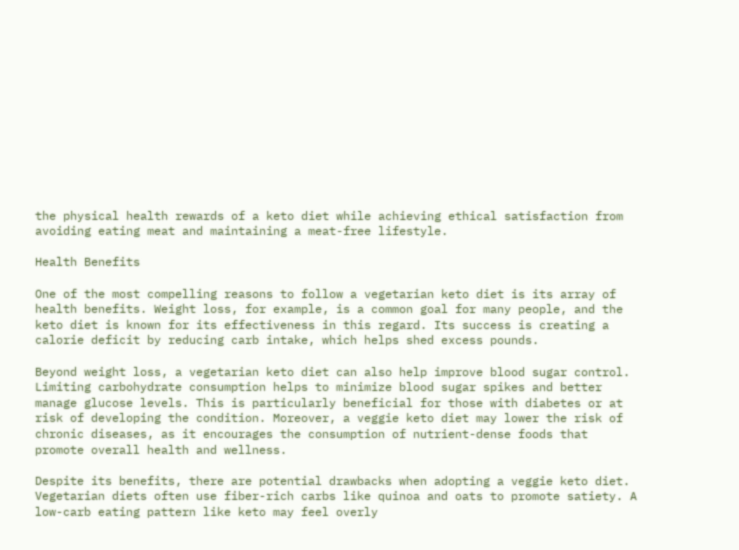the physical health rewards of a keto diet while achieving ethical satisfaction from avoiding eating meat and maintaining a meat-free lifestyle.

Health Benefits

One of the most compelling reasons to follow a vegetarian keto diet is its array of health benefits. Weight loss, for example, is a common goal for many people, and the keto diet is known for its effectiveness in this regard. Its success is creating a calorie deficit by reducing carb intake, which helps shed excess pounds.

Beyond weight loss, a vegetarian keto diet can also help improve blood sugar control. Limiting carbohydrate consumption helps to minimize blood sugar spikes and better manage glucose levels. This is particularly beneficial for those with diabetes or at risk of developing the condition. Moreover, a veggie keto diet may lower the risk of chronic diseases, as it encourages the consumption of nutrient-dense foods that promote overall health and wellness.

Despite its benefits, there are potential drawbacks when adopting a veggie keto diet. Vegetarian diets often use fiber-rich carbs like quinoa and oats to promote satiety. A low-carb eating pattern like keto may feel overly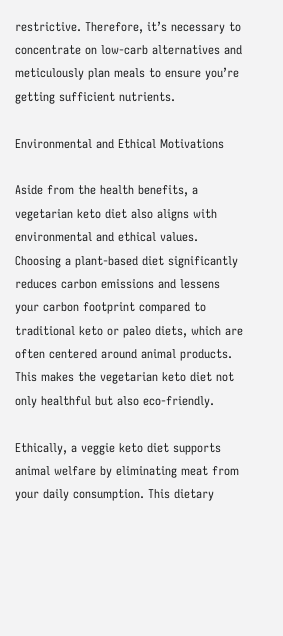restrictive. Therefore, it’s necessary to concentrate on low-carb alternatives and meticulously plan meals to ensure you’re getting sufficient nutrients.

Environmental and Ethical Motivations

Aside from the health benefits, a vegetarian keto diet also aligns with environmental and ethical values. Choosing a plant-based diet significantly reduces carbon emissions and lessens your carbon footprint compared to traditional keto or paleo diets, which are often centered around animal products. This makes the vegetarian keto diet not only healthful but also eco-friendly.

Ethically, a veggie keto diet supports animal welfare by eliminating meat from your daily consumption. This dietary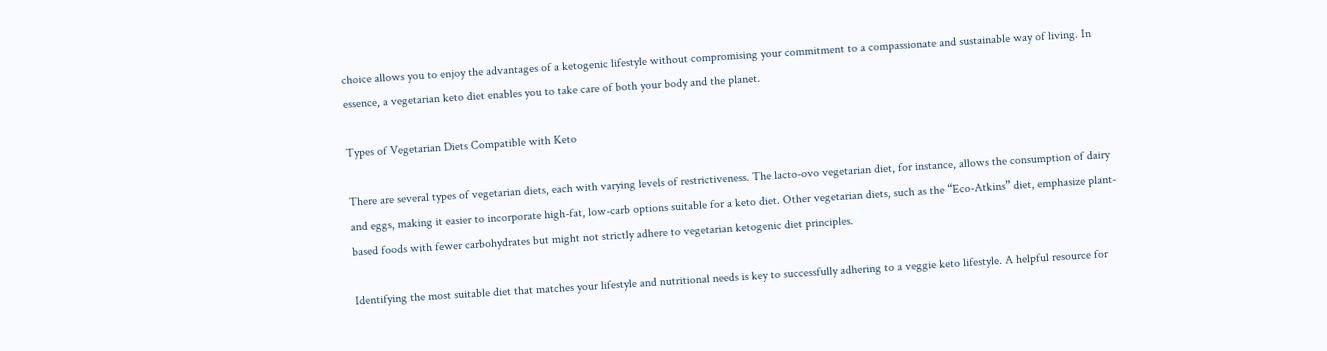choice allows you to enjoy the advantages of a ketogenic lifestyle without compromising your commitment to a compassionate and sustainable way of living. In essence, a vegetarian keto diet enables you to take care of both your body and the planet.

Types of Vegetarian Diets Compatible with Keto

There are several types of vegetarian diets, each with varying levels of restrictiveness. The lacto-ovo vegetarian diet, for instance, allows the consumption of dairy and eggs, making it easier to incorporate high-fat, low-carb options suitable for a keto diet. Other vegetarian diets, such as the “Eco-Atkins” diet, emphasize plant-based foods with fewer carbohydrates but might not strictly adhere to vegetarian ketogenic diet principles.

Identifying the most suitable diet that matches your lifestyle and nutritional needs is key to successfully adhering to a veggie keto lifestyle. A helpful resource for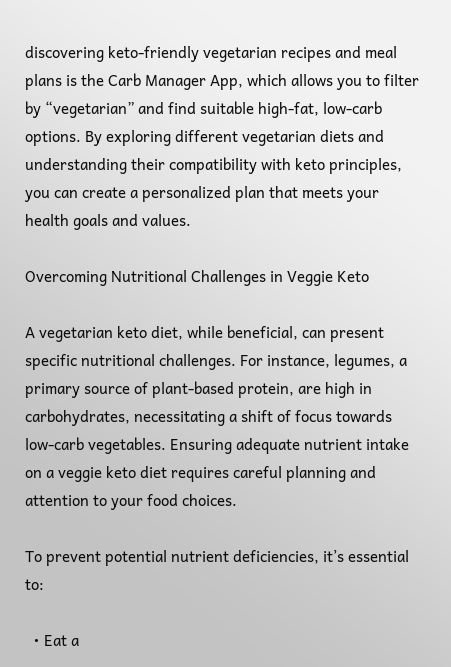discovering keto-friendly vegetarian recipes and meal plans is the Carb Manager App, which allows you to filter by “vegetarian” and find suitable high-fat, low-carb options. By exploring different vegetarian diets and understanding their compatibility with keto principles, you can create a personalized plan that meets your health goals and values.

Overcoming Nutritional Challenges in Veggie Keto

A vegetarian keto diet, while beneficial, can present specific nutritional challenges. For instance, legumes, a primary source of plant-based protein, are high in carbohydrates, necessitating a shift of focus towards low-carb vegetables. Ensuring adequate nutrient intake on a veggie keto diet requires careful planning and attention to your food choices.

To prevent potential nutrient deficiencies, it’s essential to:

  • Eat a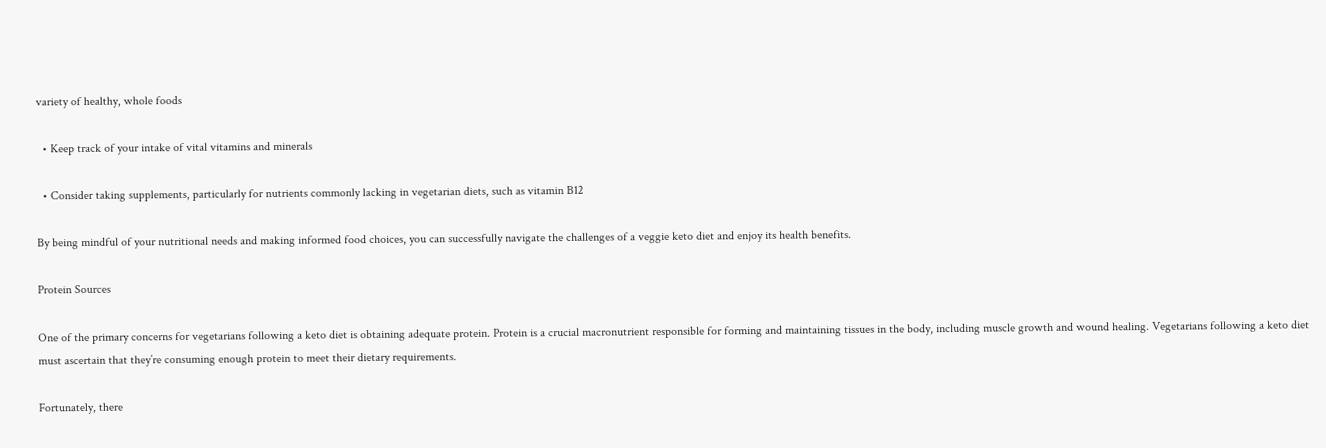variety of healthy, whole foods

  • Keep track of your intake of vital vitamins and minerals

  • Consider taking supplements, particularly for nutrients commonly lacking in vegetarian diets, such as vitamin B12

By being mindful of your nutritional needs and making informed food choices, you can successfully navigate the challenges of a veggie keto diet and enjoy its health benefits.

Protein Sources

One of the primary concerns for vegetarians following a keto diet is obtaining adequate protein. Protein is a crucial macronutrient responsible for forming and maintaining tissues in the body, including muscle growth and wound healing. Vegetarians following a keto diet must ascertain that they’re consuming enough protein to meet their dietary requirements.

Fortunately, there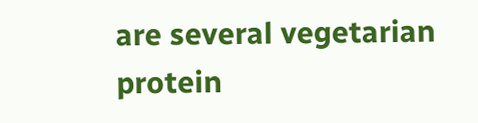are several vegetarian protein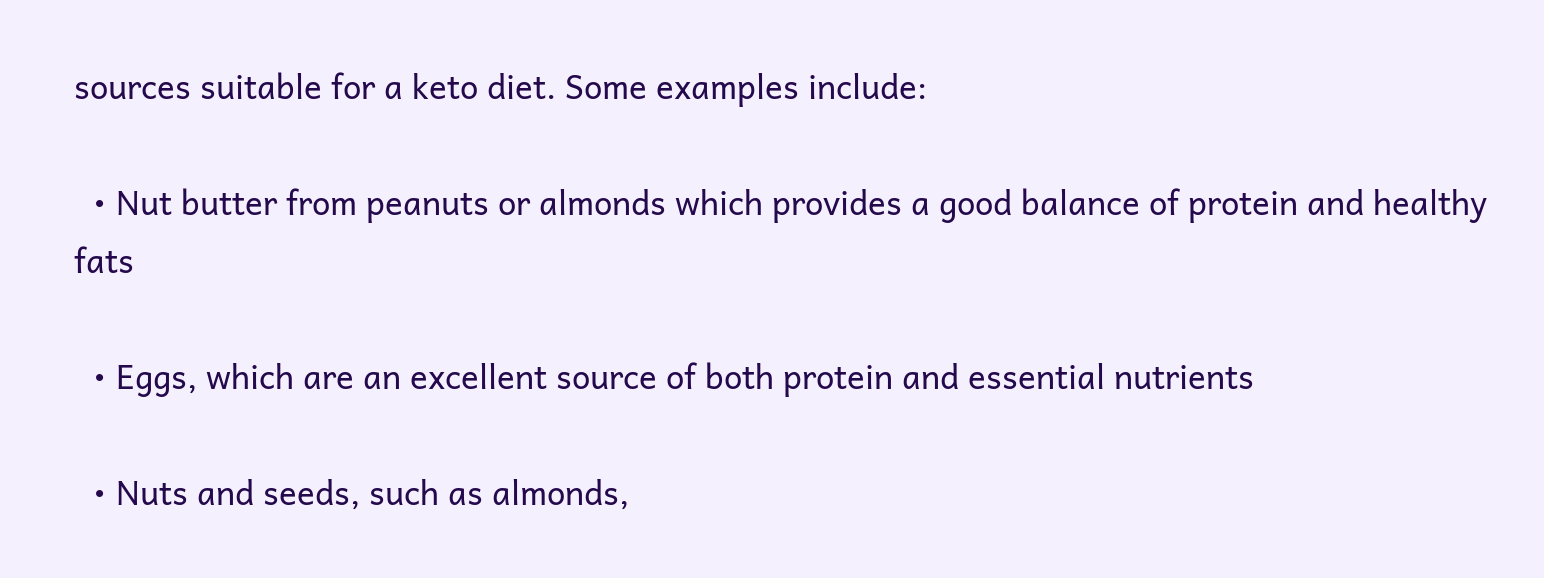sources suitable for a keto diet. Some examples include:

  • Nut butter from peanuts or almonds which provides a good balance of protein and healthy fats

  • Eggs, which are an excellent source of both protein and essential nutrients

  • Nuts and seeds, such as almonds,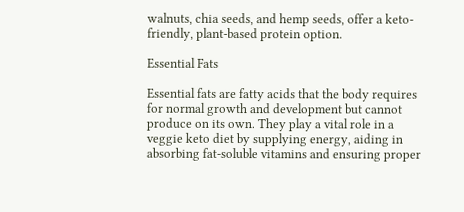walnuts, chia seeds, and hemp seeds, offer a keto-friendly, plant-based protein option.

Essential Fats

Essential fats are fatty acids that the body requires for normal growth and development but cannot produce on its own. They play a vital role in a veggie keto diet by supplying energy, aiding in absorbing fat-soluble vitamins and ensuring proper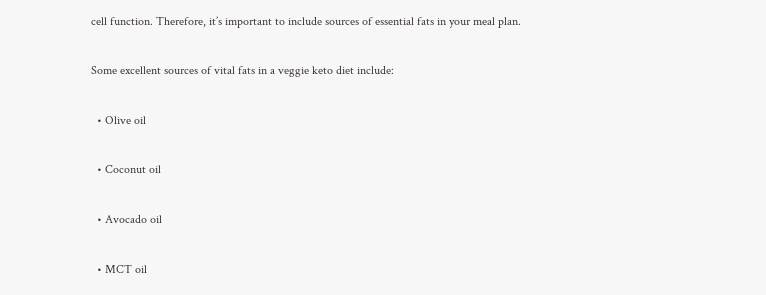cell function. Therefore, it’s important to include sources of essential fats in your meal plan.

Some excellent sources of vital fats in a veggie keto diet include:

  • Olive oil

  • Coconut oil

  • Avocado oil

  • MCT oil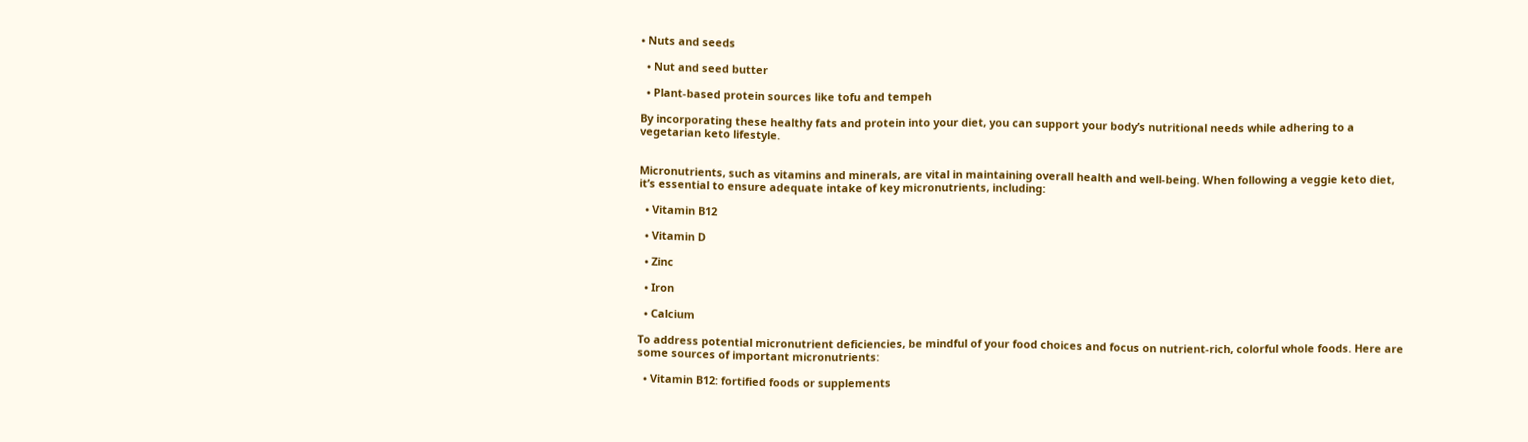• Nuts and seeds

  • Nut and seed butter

  • Plant-based protein sources like tofu and tempeh

By incorporating these healthy fats and protein into your diet, you can support your body’s nutritional needs while adhering to a vegetarian keto lifestyle.


Micronutrients, such as vitamins and minerals, are vital in maintaining overall health and well-being. When following a veggie keto diet, it’s essential to ensure adequate intake of key micronutrients, including:

  • Vitamin B12

  • Vitamin D

  • Zinc

  • Iron

  • Calcium

To address potential micronutrient deficiencies, be mindful of your food choices and focus on nutrient-rich, colorful whole foods. Here are some sources of important micronutrients:

  • Vitamin B12: fortified foods or supplements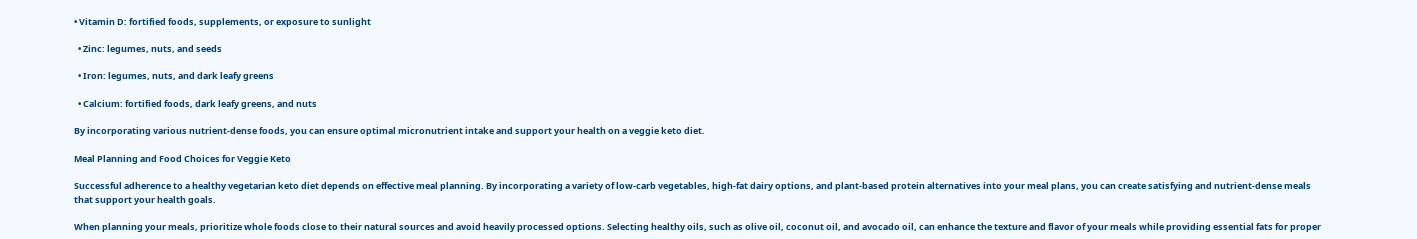• Vitamin D: fortified foods, supplements, or exposure to sunlight

  • Zinc: legumes, nuts, and seeds

  • Iron: legumes, nuts, and dark leafy greens

  • Calcium: fortified foods, dark leafy greens, and nuts

By incorporating various nutrient-dense foods, you can ensure optimal micronutrient intake and support your health on a veggie keto diet.

Meal Planning and Food Choices for Veggie Keto

Successful adherence to a healthy vegetarian keto diet depends on effective meal planning. By incorporating a variety of low-carb vegetables, high-fat dairy options, and plant-based protein alternatives into your meal plans, you can create satisfying and nutrient-dense meals that support your health goals.

When planning your meals, prioritize whole foods close to their natural sources and avoid heavily processed options. Selecting healthy oils, such as olive oil, coconut oil, and avocado oil, can enhance the texture and flavor of your meals while providing essential fats for proper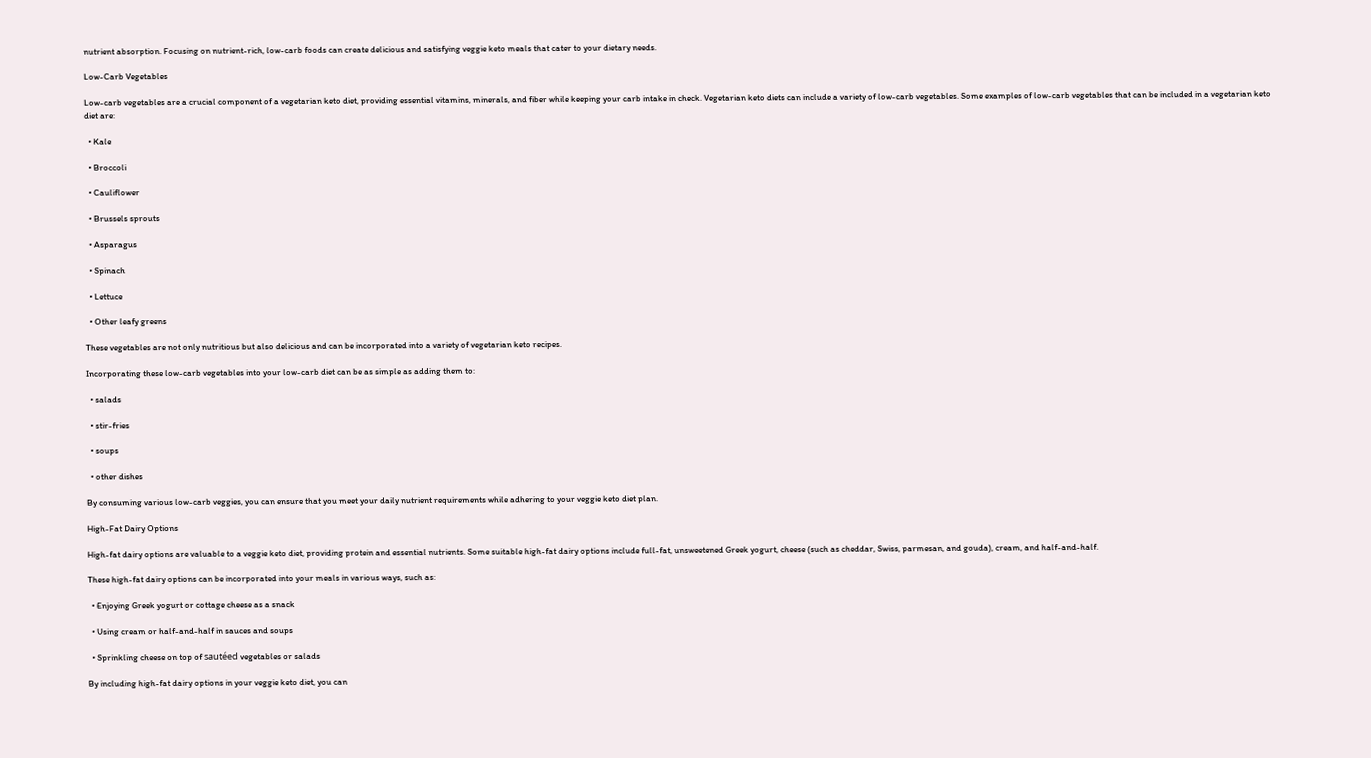nutrient absorption. Focusing on nutrient-rich, low-carb foods can create delicious and satisfying veggie keto meals that cater to your dietary needs.

Low-Carb Vegetables

Low-carb vegetables are a crucial component of a vegetarian keto diet, providing essential vitamins, minerals, and fiber while keeping your carb intake in check. Vegetarian keto diets can include a variety of low-carb vegetables. Some examples of low-carb vegetables that can be included in a vegetarian keto diet are:

  • Kale

  • Broccoli

  • Cauliflower

  • Brussels sprouts

  • Asparagus

  • Spinach

  • Lettuce

  • Other leafy greens

These vegetables are not only nutritious but also delicious and can be incorporated into a variety of vegetarian keto recipes.

Incorporating these low-carb vegetables into your low-carb diet can be as simple as adding them to:

  • salads

  • stir-fries

  • soups

  • other dishes

By consuming various low-carb veggies, you can ensure that you meet your daily nutrient requirements while adhering to your veggie keto diet plan.

High-Fat Dairy Options

High-fat dairy options are valuable to a veggie keto diet, providing protein and essential nutrients. Some suitable high-fat dairy options include full-fat, unsweetened Greek yogurt, cheese (such as cheddar, Swiss, parmesan, and gouda), cream, and half-and-half.

These high-fat dairy options can be incorporated into your meals in various ways, such as:

  • Enjoying Greek yogurt or cottage cheese as a snack

  • Using cream or half-and-half in sauces and soups

  • Sprinkling cheese on top of sautéed vegetables or salads

By including high-fat dairy options in your veggie keto diet, you can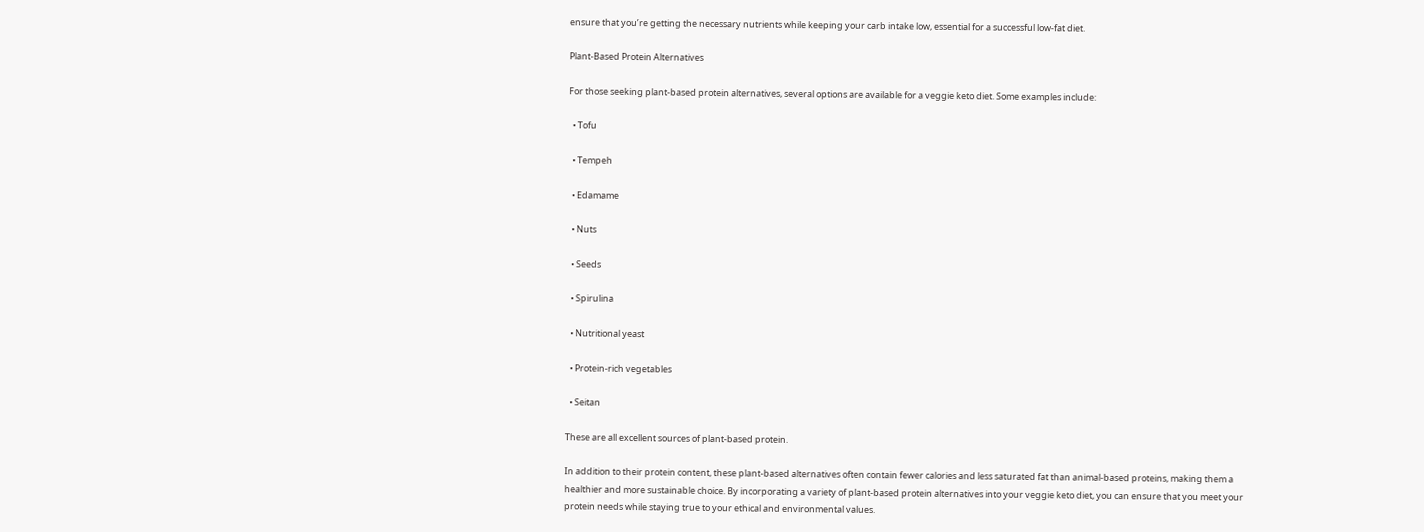ensure that you’re getting the necessary nutrients while keeping your carb intake low, essential for a successful low-fat diet.

Plant-Based Protein Alternatives

For those seeking plant-based protein alternatives, several options are available for a veggie keto diet. Some examples include:

  • Tofu

  • Tempeh

  • Edamame

  • Nuts

  • Seeds

  • Spirulina

  • Nutritional yeast

  • Protein-rich vegetables

  • Seitan

These are all excellent sources of plant-based protein.

In addition to their protein content, these plant-based alternatives often contain fewer calories and less saturated fat than animal-based proteins, making them a healthier and more sustainable choice. By incorporating a variety of plant-based protein alternatives into your veggie keto diet, you can ensure that you meet your protein needs while staying true to your ethical and environmental values.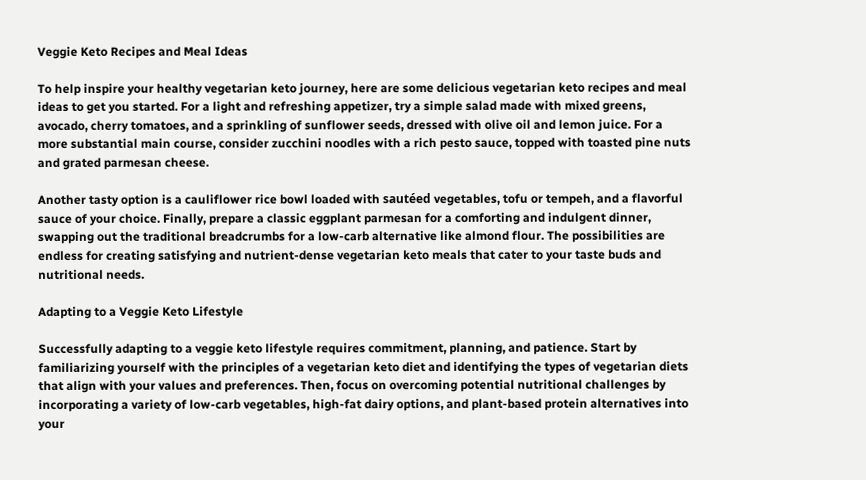Veggie Keto Recipes and Meal Ideas

To help inspire your healthy vegetarian keto journey, here are some delicious vegetarian keto recipes and meal ideas to get you started. For a light and refreshing appetizer, try a simple salad made with mixed greens, avocado, cherry tomatoes, and a sprinkling of sunflower seeds, dressed with olive oil and lemon juice. For a more substantial main course, consider zucchini noodles with a rich pesto sauce, topped with toasted pine nuts and grated parmesan cheese.

Another tasty option is a cauliflower rice bowl loaded with sautéed vegetables, tofu or tempeh, and a flavorful sauce of your choice. Finally, prepare a classic eggplant parmesan for a comforting and indulgent dinner, swapping out the traditional breadcrumbs for a low-carb alternative like almond flour. The possibilities are endless for creating satisfying and nutrient-dense vegetarian keto meals that cater to your taste buds and nutritional needs.

Adapting to a Veggie Keto Lifestyle

Successfully adapting to a veggie keto lifestyle requires commitment, planning, and patience. Start by familiarizing yourself with the principles of a vegetarian keto diet and identifying the types of vegetarian diets that align with your values and preferences. Then, focus on overcoming potential nutritional challenges by incorporating a variety of low-carb vegetables, high-fat dairy options, and plant-based protein alternatives into your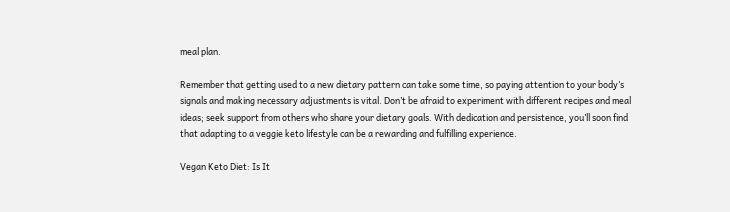meal plan.

Remember that getting used to a new dietary pattern can take some time, so paying attention to your body’s signals and making necessary adjustments is vital. Don’t be afraid to experiment with different recipes and meal ideas; seek support from others who share your dietary goals. With dedication and persistence, you’ll soon find that adapting to a veggie keto lifestyle can be a rewarding and fulfilling experience.

Vegan Keto Diet: Is It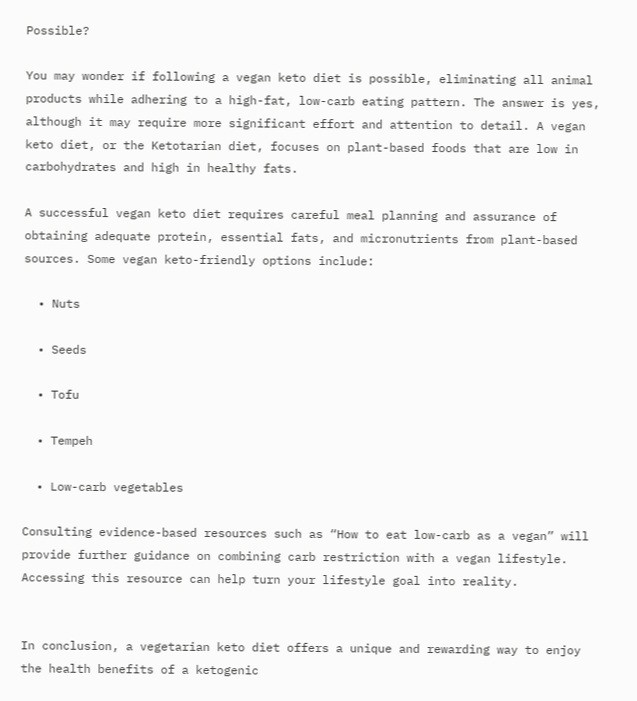Possible?

You may wonder if following a vegan keto diet is possible, eliminating all animal products while adhering to a high-fat, low-carb eating pattern. The answer is yes, although it may require more significant effort and attention to detail. A vegan keto diet, or the Ketotarian diet, focuses on plant-based foods that are low in carbohydrates and high in healthy fats.

A successful vegan keto diet requires careful meal planning and assurance of obtaining adequate protein, essential fats, and micronutrients from plant-based sources. Some vegan keto-friendly options include:

  • Nuts

  • Seeds

  • Tofu

  • Tempeh

  • Low-carb vegetables

Consulting evidence-based resources such as “How to eat low-carb as a vegan” will provide further guidance on combining carb restriction with a vegan lifestyle. Accessing this resource can help turn your lifestyle goal into reality.


In conclusion, a vegetarian keto diet offers a unique and rewarding way to enjoy the health benefits of a ketogenic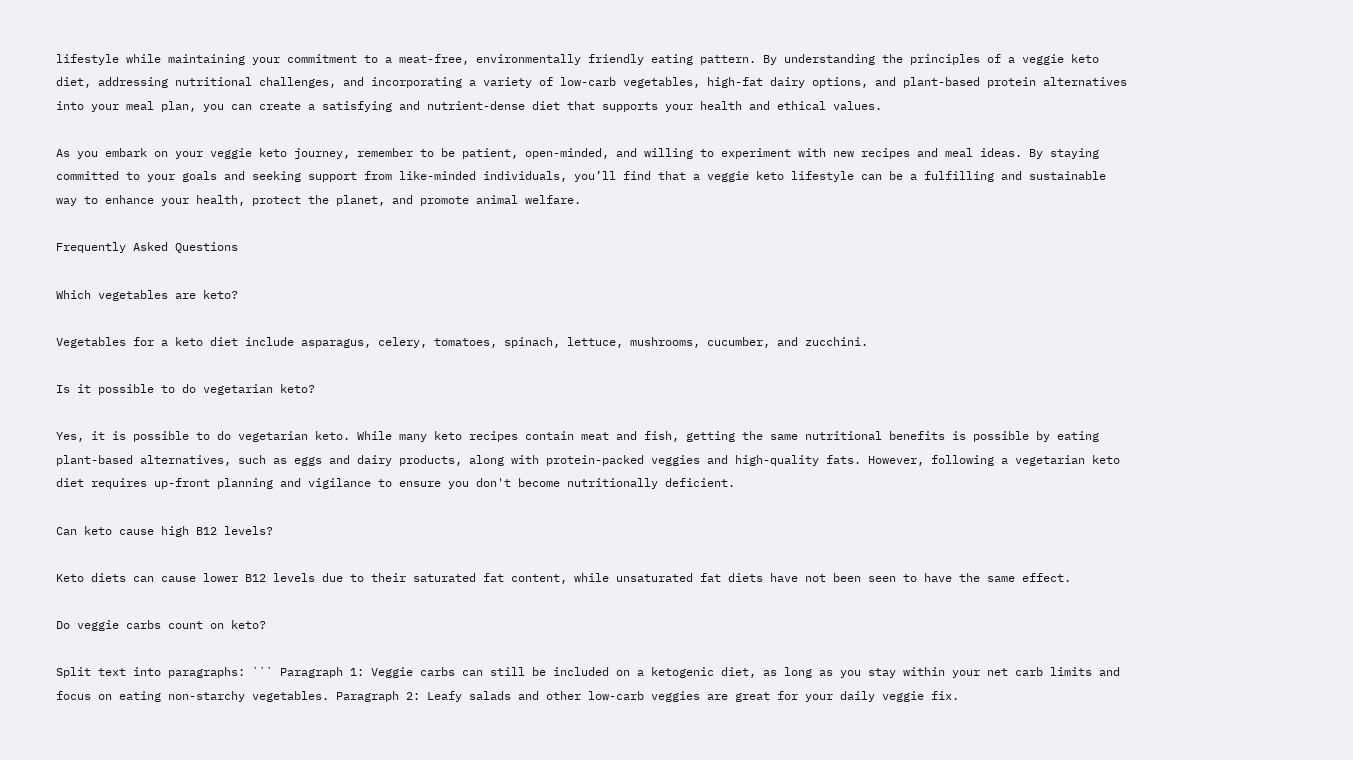lifestyle while maintaining your commitment to a meat-free, environmentally friendly eating pattern. By understanding the principles of a veggie keto diet, addressing nutritional challenges, and incorporating a variety of low-carb vegetables, high-fat dairy options, and plant-based protein alternatives into your meal plan, you can create a satisfying and nutrient-dense diet that supports your health and ethical values.

As you embark on your veggie keto journey, remember to be patient, open-minded, and willing to experiment with new recipes and meal ideas. By staying committed to your goals and seeking support from like-minded individuals, you’ll find that a veggie keto lifestyle can be a fulfilling and sustainable way to enhance your health, protect the planet, and promote animal welfare.

Frequently Asked Questions

Which vegetables are keto?

Vegetables for a keto diet include asparagus, celery, tomatoes, spinach, lettuce, mushrooms, cucumber, and zucchini.

Is it possible to do vegetarian keto?

Yes, it is possible to do vegetarian keto. While many keto recipes contain meat and fish, getting the same nutritional benefits is possible by eating plant-based alternatives, such as eggs and dairy products, along with protein-packed veggies and high-quality fats. However, following a vegetarian keto diet requires up-front planning and vigilance to ensure you don't become nutritionally deficient.

Can keto cause high B12 levels?

Keto diets can cause lower B12 levels due to their saturated fat content, while unsaturated fat diets have not been seen to have the same effect.

Do veggie carbs count on keto?

Split text into paragraphs: ``` Paragraph 1: Veggie carbs can still be included on a ketogenic diet, as long as you stay within your net carb limits and focus on eating non-starchy vegetables. Paragraph 2: Leafy salads and other low-carb veggies are great for your daily veggie fix.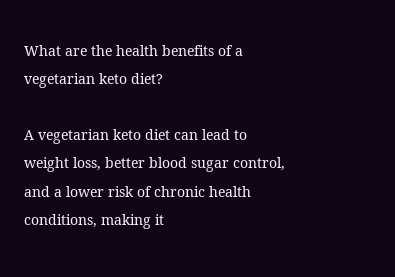What are the health benefits of a vegetarian keto diet?

A vegetarian keto diet can lead to weight loss, better blood sugar control, and a lower risk of chronic health conditions, making it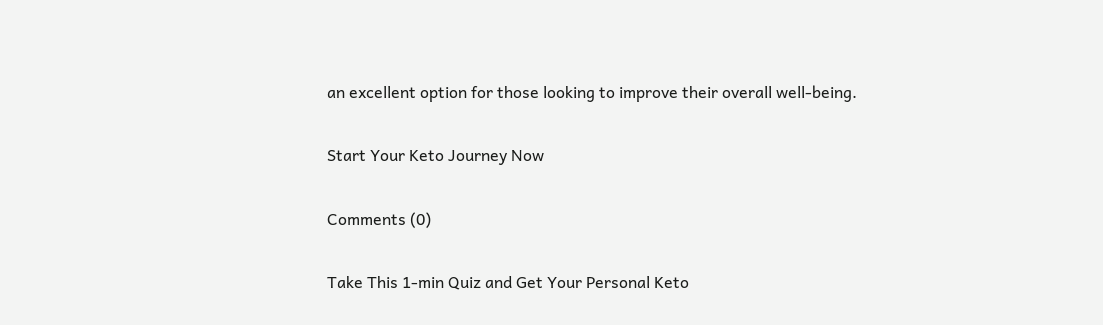an excellent option for those looking to improve their overall well-being.

Start Your Keto Journey Now

Comments (0)

Take This 1-min Quiz and Get Your Personal Keto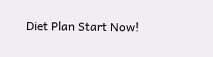Diet Plan Start Now!